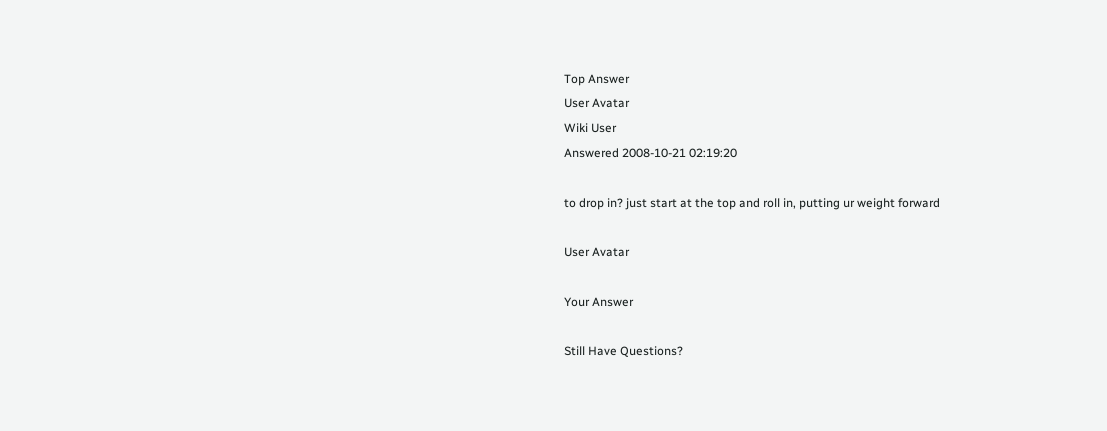Top Answer
User Avatar
Wiki User
Answered 2008-10-21 02:19:20

to drop in? just start at the top and roll in, putting ur weight forward

User Avatar

Your Answer

Still Have Questions?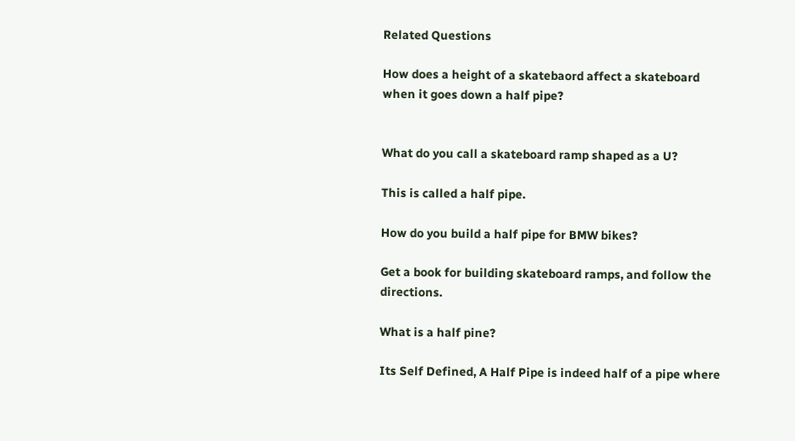Related Questions

How does a height of a skatebaord affect a skateboard when it goes down a half pipe?


What do you call a skateboard ramp shaped as a U?

This is called a half pipe.

How do you build a half pipe for BMW bikes?

Get a book for building skateboard ramps, and follow the directions.

What is a half pine?

Its Self Defined, A Half Pipe is indeed half of a pipe where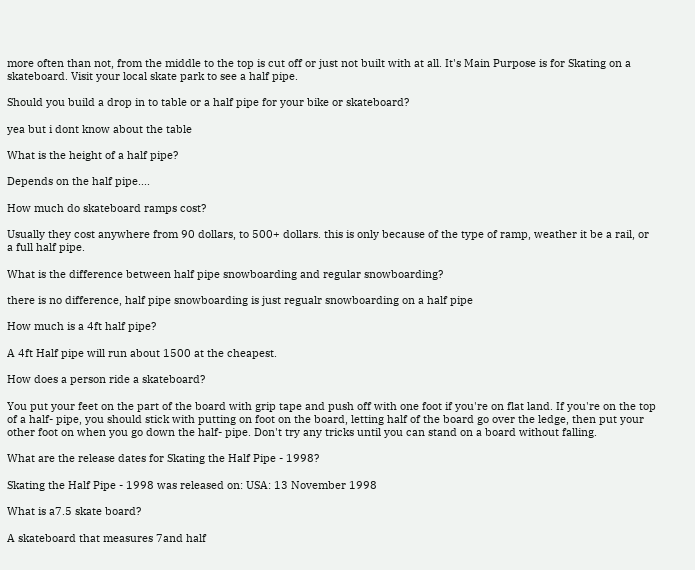more often than not, from the middle to the top is cut off or just not built with at all. It's Main Purpose is for Skating on a skateboard. Visit your local skate park to see a half pipe.

Should you build a drop in to table or a half pipe for your bike or skateboard?

yea but i dont know about the table

What is the height of a half pipe?

Depends on the half pipe....

How much do skateboard ramps cost?

Usually they cost anywhere from 90 dollars, to 500+ dollars. this is only because of the type of ramp, weather it be a rail, or a full half pipe.

What is the difference between half pipe snowboarding and regular snowboarding?

there is no difference, half pipe snowboarding is just regualr snowboarding on a half pipe

How much is a 4ft half pipe?

A 4ft Half pipe will run about 1500 at the cheapest.

How does a person ride a skateboard?

You put your feet on the part of the board with grip tape and push off with one foot if you're on flat land. If you're on the top of a half- pipe, you should stick with putting on foot on the board, letting half of the board go over the ledge, then put your other foot on when you go down the half- pipe. Don't try any tricks until you can stand on a board without falling.

What are the release dates for Skating the Half Pipe - 1998?

Skating the Half Pipe - 1998 was released on: USA: 13 November 1998

What is a7.5 skate board?

A skateboard that measures 7and half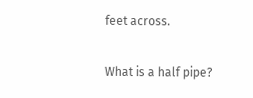feet across.

What is a half pipe?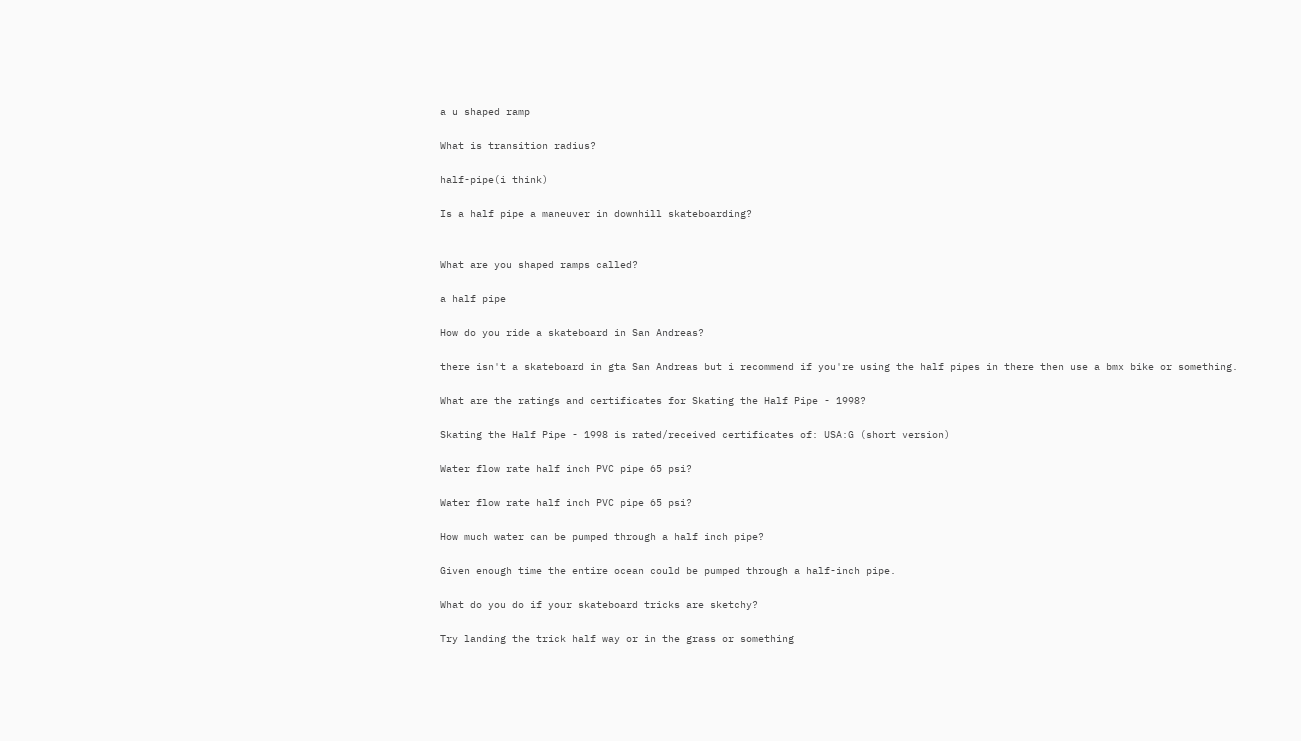a u shaped ramp

What is transition radius?

half-pipe(i think)

Is a half pipe a maneuver in downhill skateboarding?


What are you shaped ramps called?

a half pipe

How do you ride a skateboard in San Andreas?

there isn't a skateboard in gta San Andreas but i recommend if you're using the half pipes in there then use a bmx bike or something.

What are the ratings and certificates for Skating the Half Pipe - 1998?

Skating the Half Pipe - 1998 is rated/received certificates of: USA:G (short version)

Water flow rate half inch PVC pipe 65 psi?

Water flow rate half inch PVC pipe 65 psi?

How much water can be pumped through a half inch pipe?

Given enough time the entire ocean could be pumped through a half-inch pipe.

What do you do if your skateboard tricks are sketchy?

Try landing the trick half way or in the grass or something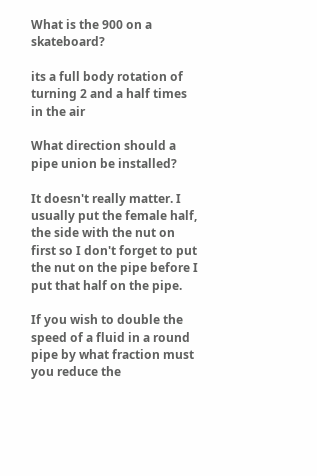What is the 900 on a skateboard?

its a full body rotation of turning 2 and a half times in the air

What direction should a pipe union be installed?

It doesn't really matter. I usually put the female half, the side with the nut on first so I don't forget to put the nut on the pipe before I put that half on the pipe.

If you wish to double the speed of a fluid in a round pipe by what fraction must you reduce the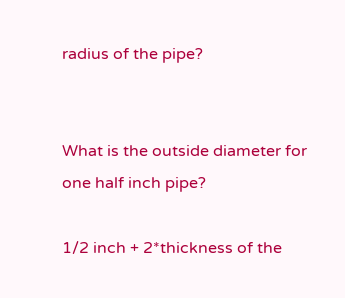radius of the pipe?


What is the outside diameter for one half inch pipe?

1/2 inch + 2*thickness of the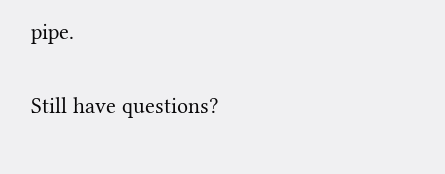pipe.

Still have questions?